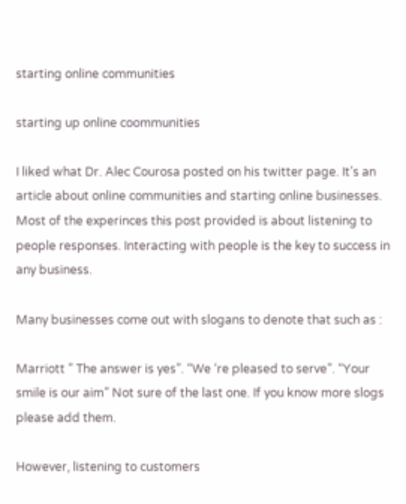starting online communities

starting up online coommunities

I liked what Dr. Alec Courosa posted on his twitter page. It’s an article about online communities and starting online businesses. Most of the experinces this post provided is about listening to people responses. Interacting with people is the key to success in any business.

Many businesses come out with slogans to denote that such as :

Marriott ” The answer is yes”. “We ‘re pleased to serve”. “Your smile is our aim” Not sure of the last one. If you know more slogs please add them.

However, listening to customers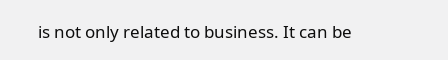is not only related to business. It can be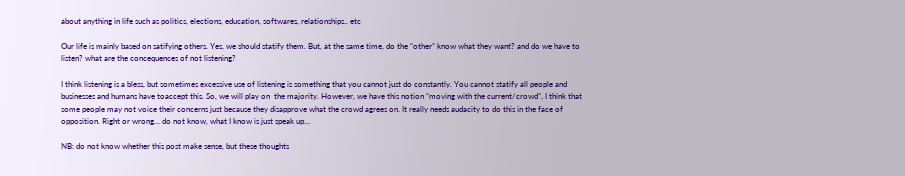about anything in life such as politics, elections, education, softwares, relationships.. etc

Our life is mainly based on satifying others. Yes, we should statify them. But, at the same time, do the “other” know what they want? and do we have to listen? what are the concequences of not listening?

I think listening is a bless, but sometimes excessive use of listening is something that you cannot just do constantly. You cannot statify all people and businesses and humans have toaccept this. So, we will play on  the majority. However, we have this notion “moving with the current/crowd”. I think that some people may not voice their concerns just because they disapprove what the crowd agrees on. It really needs audacity to do this in the face of opposition. Right or wrong… do not know, what I know is just speak up…

NB: do not know whether this post make sense, but these thoughts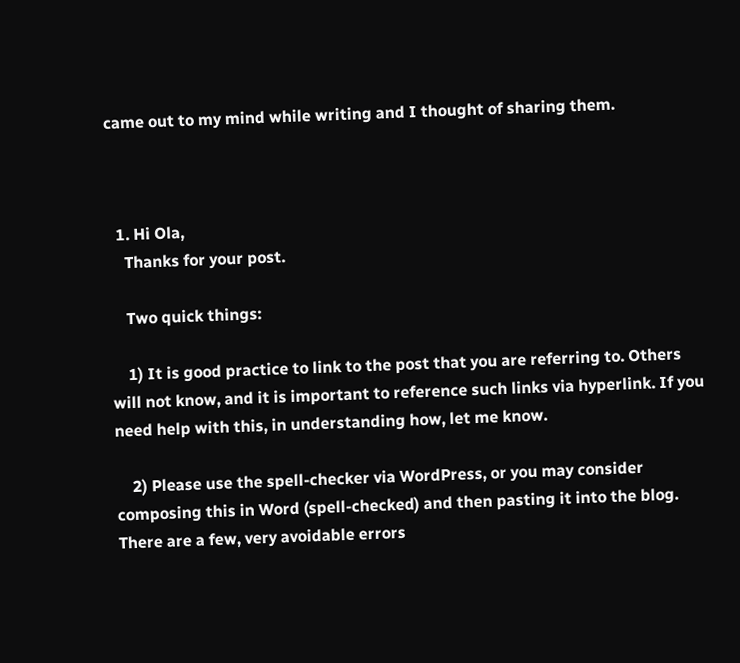came out to my mind while writing and I thought of sharing them.



  1. Hi Ola,
    Thanks for your post.

    Two quick things:

    1) It is good practice to link to the post that you are referring to. Others will not know, and it is important to reference such links via hyperlink. If you need help with this, in understanding how, let me know.

    2) Please use the spell-checker via WordPress, or you may consider composing this in Word (spell-checked) and then pasting it into the blog. There are a few, very avoidable errors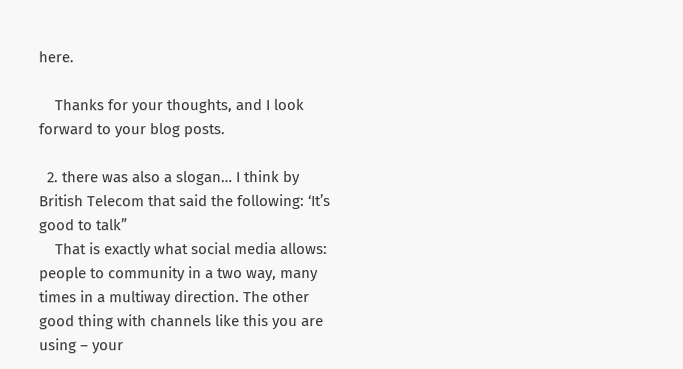here.

    Thanks for your thoughts, and I look forward to your blog posts.

  2. there was also a slogan… I think by British Telecom that said the following: ‘It’s good to talk”
    That is exactly what social media allows: people to community in a two way, many times in a multiway direction. The other good thing with channels like this you are using – your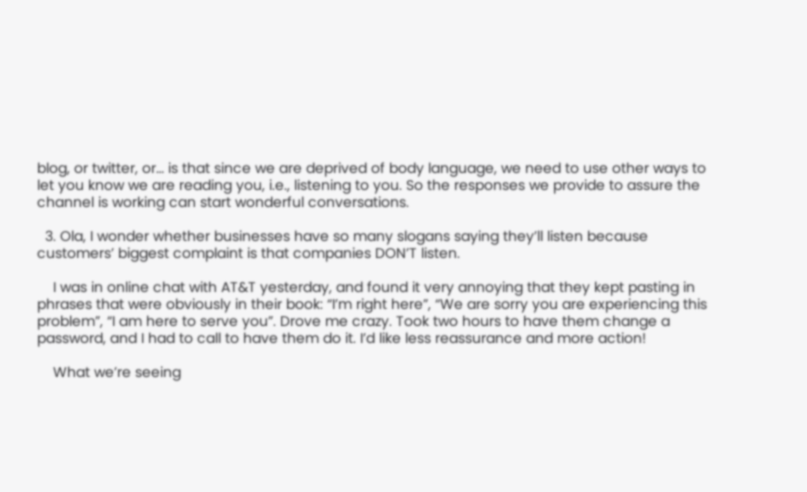blog, or twitter, or… is that since we are deprived of body language, we need to use other ways to let you know we are reading you, i.e., listening to you. So the responses we provide to assure the channel is working can start wonderful conversations.

  3. Ola, I wonder whether businesses have so many slogans saying they’ll listen because customers’ biggest complaint is that companies DON’T listen.

    I was in online chat with AT&T yesterday, and found it very annoying that they kept pasting in phrases that were obviously in their book: “I’m right here”, “We are sorry you are experiencing this problem”, “I am here to serve you”. Drove me crazy. Took two hours to have them change a password, and I had to call to have them do it. I’d like less reassurance and more action!

    What we’re seeing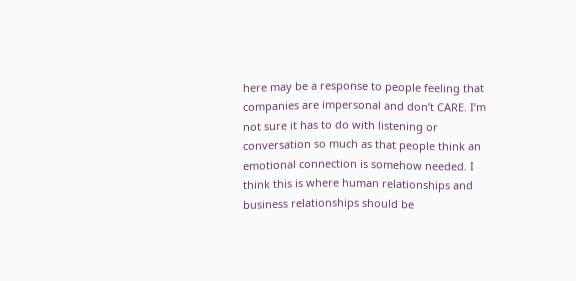here may be a response to people feeling that companies are impersonal and don’t CARE. I’m not sure it has to do with listening or conversation so much as that people think an emotional connection is somehow needed. I think this is where human relationships and business relationships should be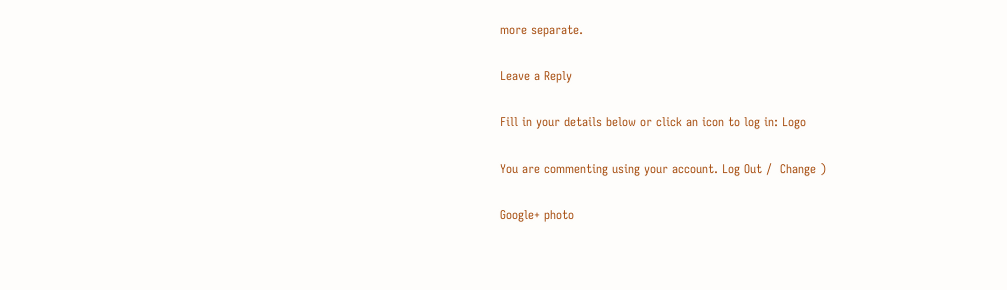more separate.

Leave a Reply

Fill in your details below or click an icon to log in: Logo

You are commenting using your account. Log Out /  Change )

Google+ photo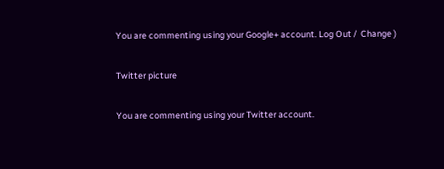You are commenting using your Google+ account. Log Out /  Change )

Twitter picture

You are commenting using your Twitter account.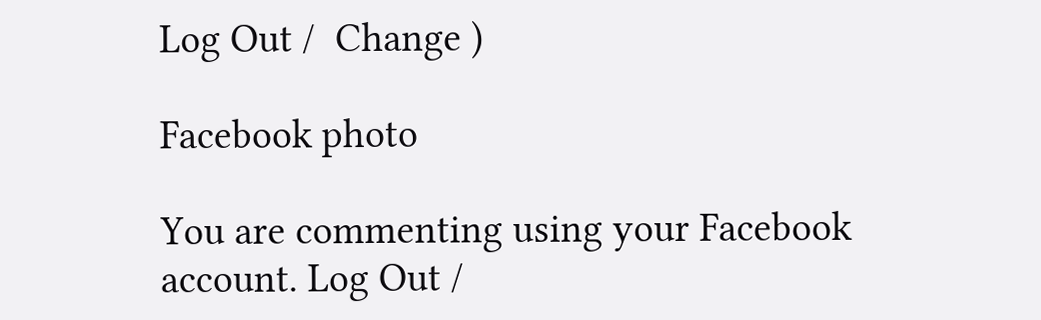Log Out /  Change )

Facebook photo

You are commenting using your Facebook account. Log Out /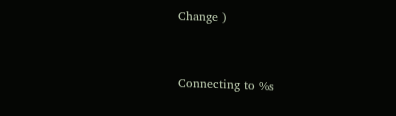Change )


Connecting to %s